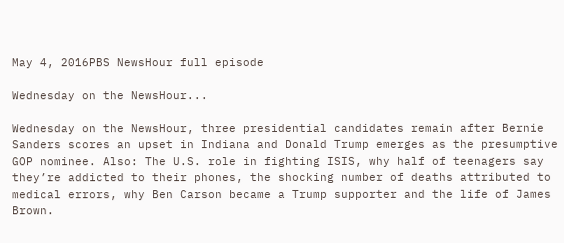May 4, 2016PBS NewsHour full episode

Wednesday on the NewsHour...

Wednesday on the NewsHour, three presidential candidates remain after Bernie Sanders scores an upset in Indiana and Donald Trump emerges as the presumptive GOP nominee. Also: The U.S. role in fighting ISIS, why half of teenagers say they’re addicted to their phones, the shocking number of deaths attributed to medical errors, why Ben Carson became a Trump supporter and the life of James Brown.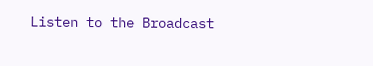Listen to the Broadcast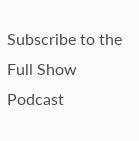Subscribe to the Full Show Podcast